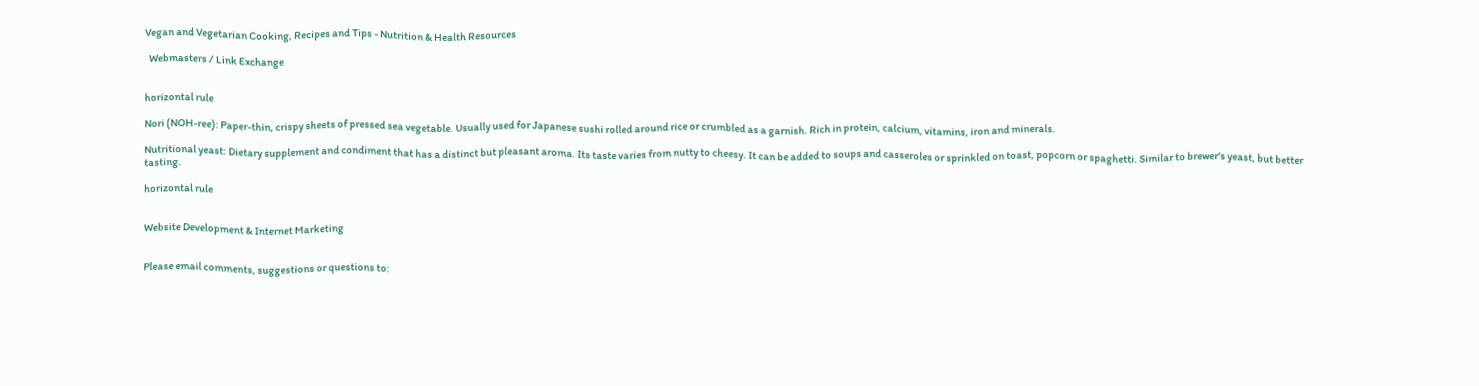Vegan and Vegetarian Cooking, Recipes and Tips - Nutrition & Health Resources

  Webmasters / Link Exchange


horizontal rule

Nori (NOH-ree): Paper-thin, crispy sheets of pressed sea vegetable. Usually used for Japanese sushi rolled around rice or crumbled as a garnish. Rich in protein, calcium, vitamins, iron and minerals.

Nutritional yeast: Dietary supplement and condiment that has a distinct but pleasant aroma. Its taste varies from nutty to cheesy. It can be added to soups and casseroles or sprinkled on toast, popcorn or spaghetti. Similar to brewer's yeast, but better tasting.

horizontal rule


Website Development & Internet Marketing


Please email comments, suggestions or questions to: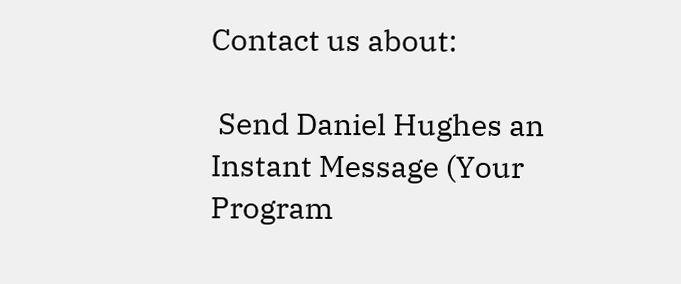Contact us about:

 Send Daniel Hughes an Instant Message (Your Program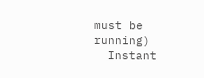must be running)
  Instant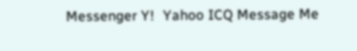Messenger Y!  Yahoo ICQ Message Me